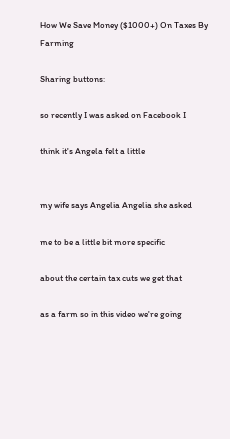How We Save Money ($1000+) On Taxes By Farming

Sharing buttons:

so recently I was asked on Facebook I

think it's Angela felt a little


my wife says Angelia Angelia she asked

me to be a little bit more specific

about the certain tax cuts we get that

as a farm so in this video we're going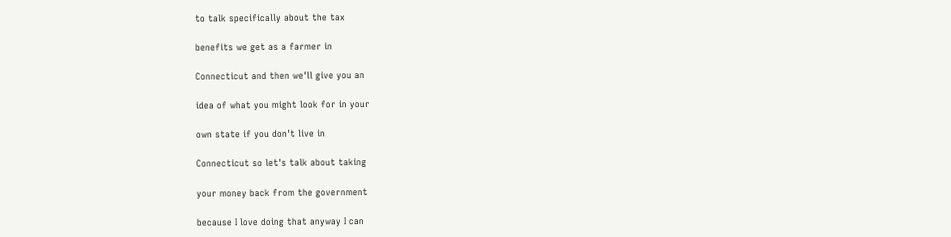to talk specifically about the tax

benefits we get as a farmer in

Connecticut and then we'll give you an

idea of what you might look for in your

own state if you don't live in

Connecticut so let's talk about taking

your money back from the government

because I love doing that anyway I can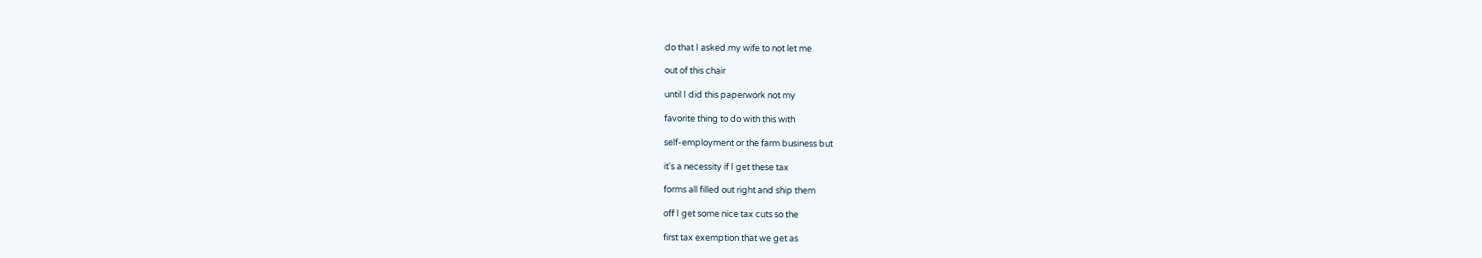do that I asked my wife to not let me

out of this chair

until I did this paperwork not my

favorite thing to do with this with

self-employment or the farm business but

it's a necessity if I get these tax

forms all filled out right and ship them

off I get some nice tax cuts so the

first tax exemption that we get as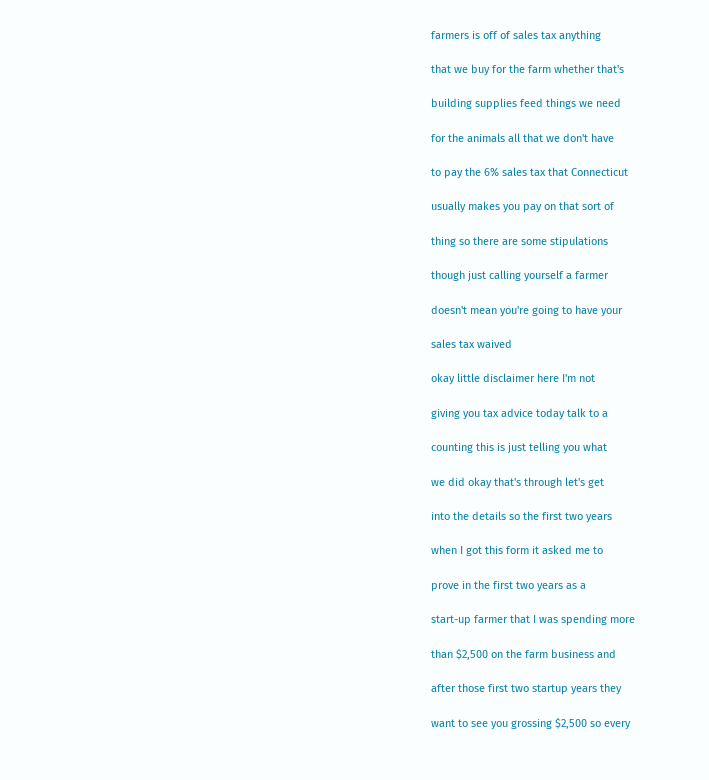farmers is off of sales tax anything

that we buy for the farm whether that's

building supplies feed things we need

for the animals all that we don't have

to pay the 6% sales tax that Connecticut

usually makes you pay on that sort of

thing so there are some stipulations

though just calling yourself a farmer

doesn't mean you're going to have your

sales tax waived

okay little disclaimer here I'm not

giving you tax advice today talk to a

counting this is just telling you what

we did okay that's through let's get

into the details so the first two years

when I got this form it asked me to

prove in the first two years as a

start-up farmer that I was spending more

than $2,500 on the farm business and

after those first two startup years they

want to see you grossing $2,500 so every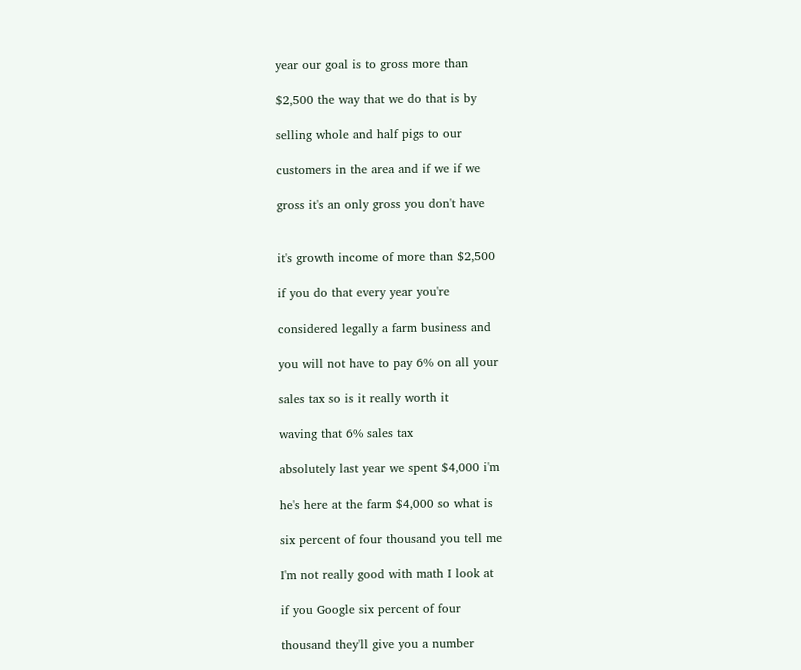year our goal is to gross more than

$2,500 the way that we do that is by

selling whole and half pigs to our

customers in the area and if we if we

gross it's an only gross you don't have


it's growth income of more than $2,500

if you do that every year you're

considered legally a farm business and

you will not have to pay 6% on all your

sales tax so is it really worth it

waving that 6% sales tax

absolutely last year we spent $4,000 i'm

he's here at the farm $4,000 so what is

six percent of four thousand you tell me

I'm not really good with math I look at

if you Google six percent of four

thousand they'll give you a number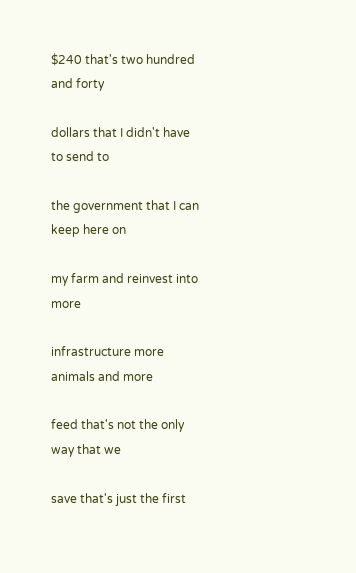$240 that's two hundred and forty

dollars that I didn't have to send to

the government that I can keep here on

my farm and reinvest into more

infrastructure more animals and more

feed that's not the only way that we

save that's just the first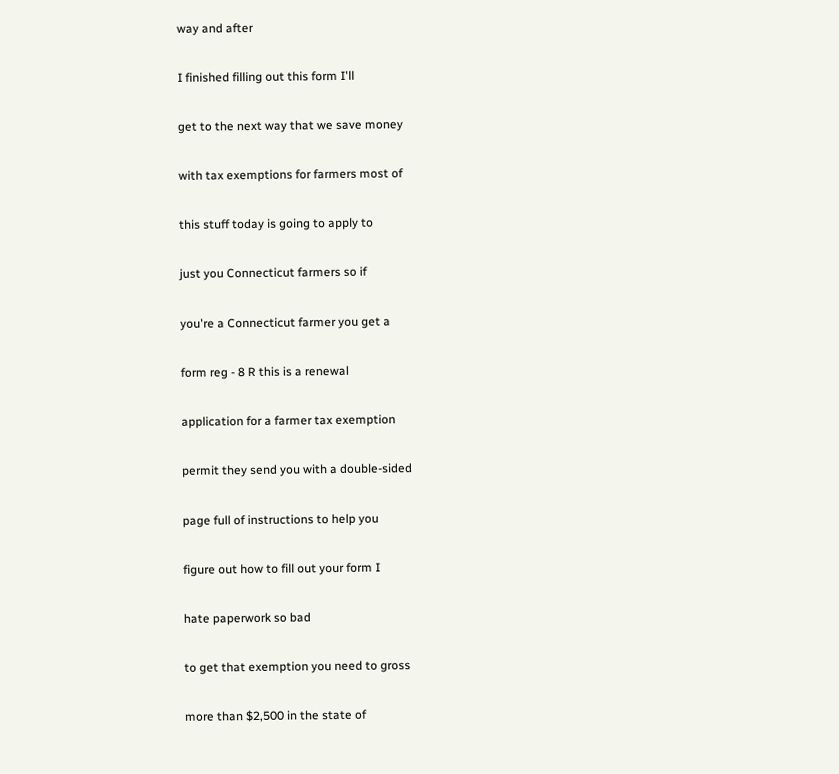way and after

I finished filling out this form I'll

get to the next way that we save money

with tax exemptions for farmers most of

this stuff today is going to apply to

just you Connecticut farmers so if

you're a Connecticut farmer you get a

form reg - 8 R this is a renewal

application for a farmer tax exemption

permit they send you with a double-sided

page full of instructions to help you

figure out how to fill out your form I

hate paperwork so bad

to get that exemption you need to gross

more than $2,500 in the state of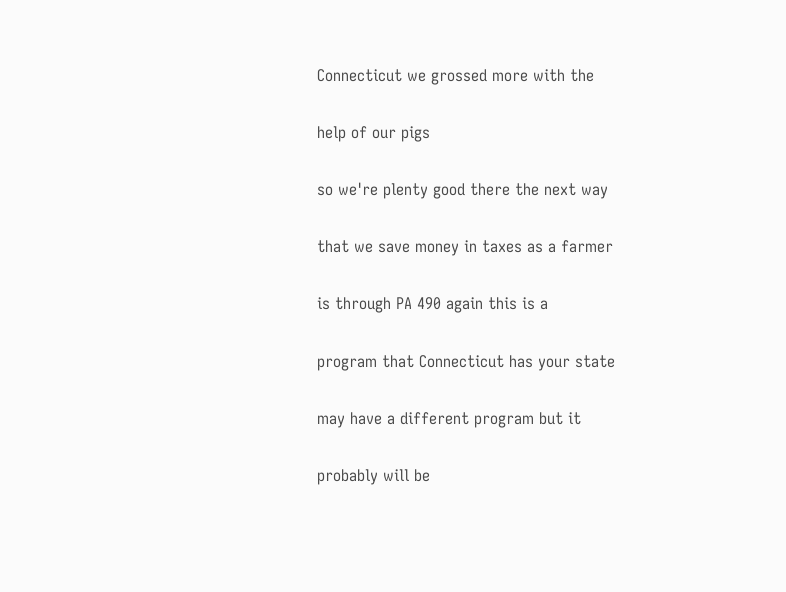Connecticut we grossed more with the

help of our pigs

so we're plenty good there the next way

that we save money in taxes as a farmer

is through PA 490 again this is a

program that Connecticut has your state

may have a different program but it

probably will be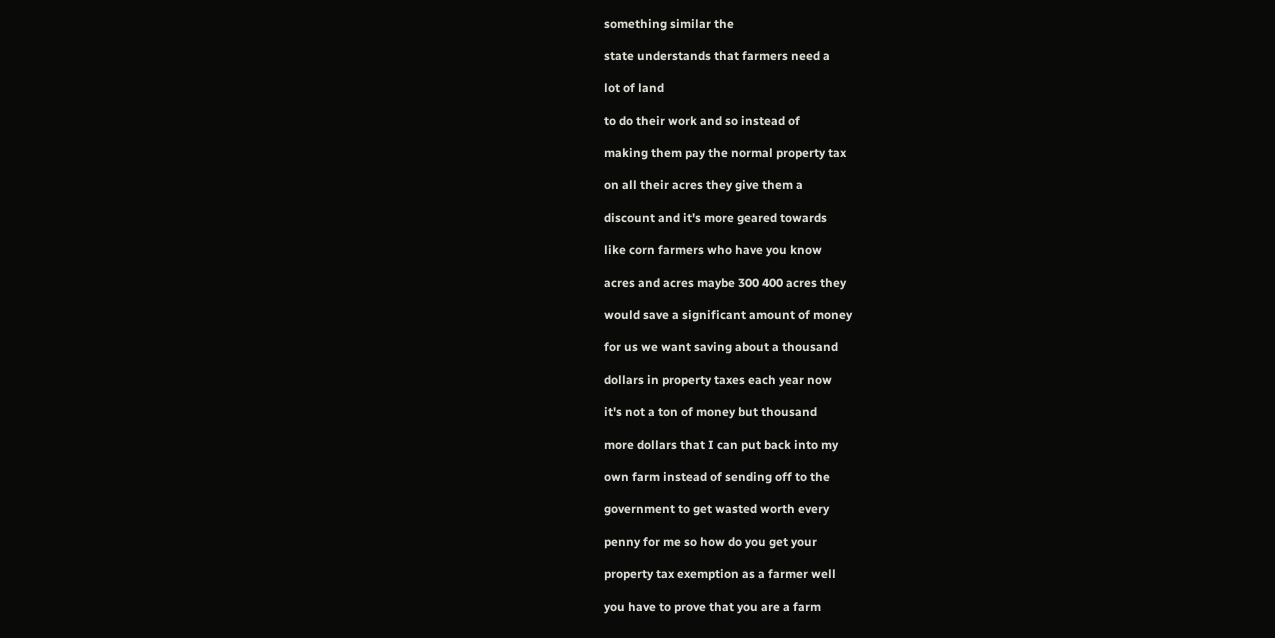something similar the

state understands that farmers need a

lot of land

to do their work and so instead of

making them pay the normal property tax

on all their acres they give them a

discount and it's more geared towards

like corn farmers who have you know

acres and acres maybe 300 400 acres they

would save a significant amount of money

for us we want saving about a thousand

dollars in property taxes each year now

it's not a ton of money but thousand

more dollars that I can put back into my

own farm instead of sending off to the

government to get wasted worth every

penny for me so how do you get your

property tax exemption as a farmer well

you have to prove that you are a farm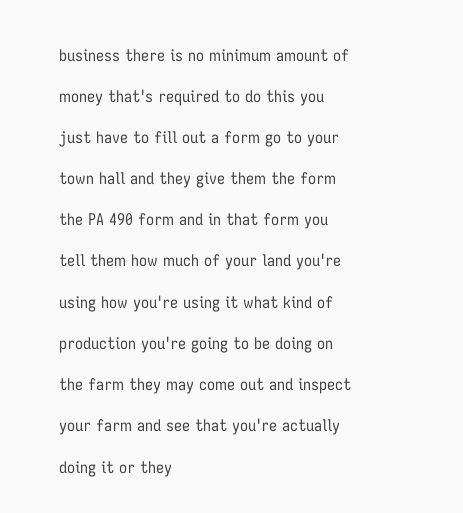business there is no minimum amount of

money that's required to do this you

just have to fill out a form go to your

town hall and they give them the form

the PA 490 form and in that form you

tell them how much of your land you're

using how you're using it what kind of

production you're going to be doing on

the farm they may come out and inspect

your farm and see that you're actually

doing it or they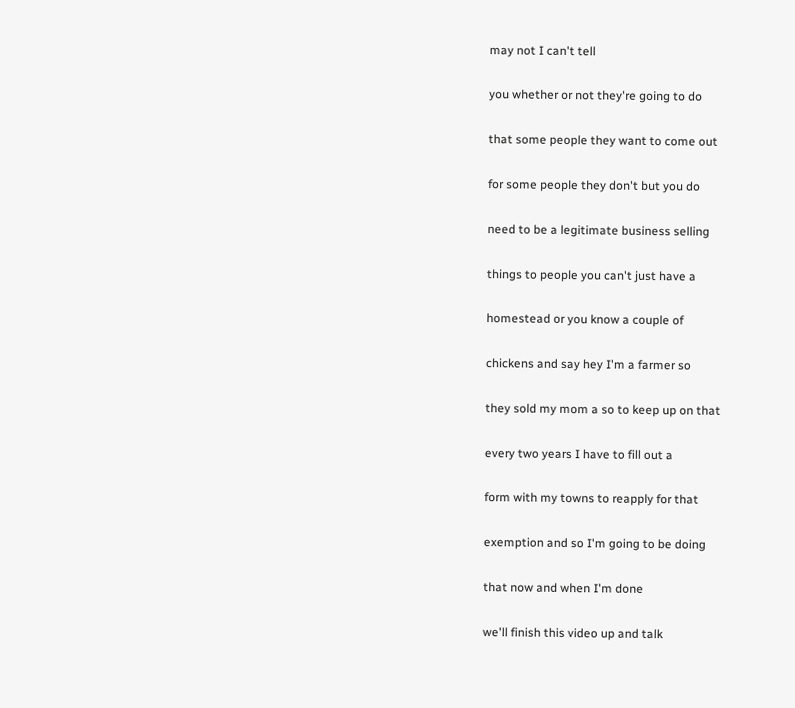may not I can't tell

you whether or not they're going to do

that some people they want to come out

for some people they don't but you do

need to be a legitimate business selling

things to people you can't just have a

homestead or you know a couple of

chickens and say hey I'm a farmer so

they sold my mom a so to keep up on that

every two years I have to fill out a

form with my towns to reapply for that

exemption and so I'm going to be doing

that now and when I'm done

we'll finish this video up and talk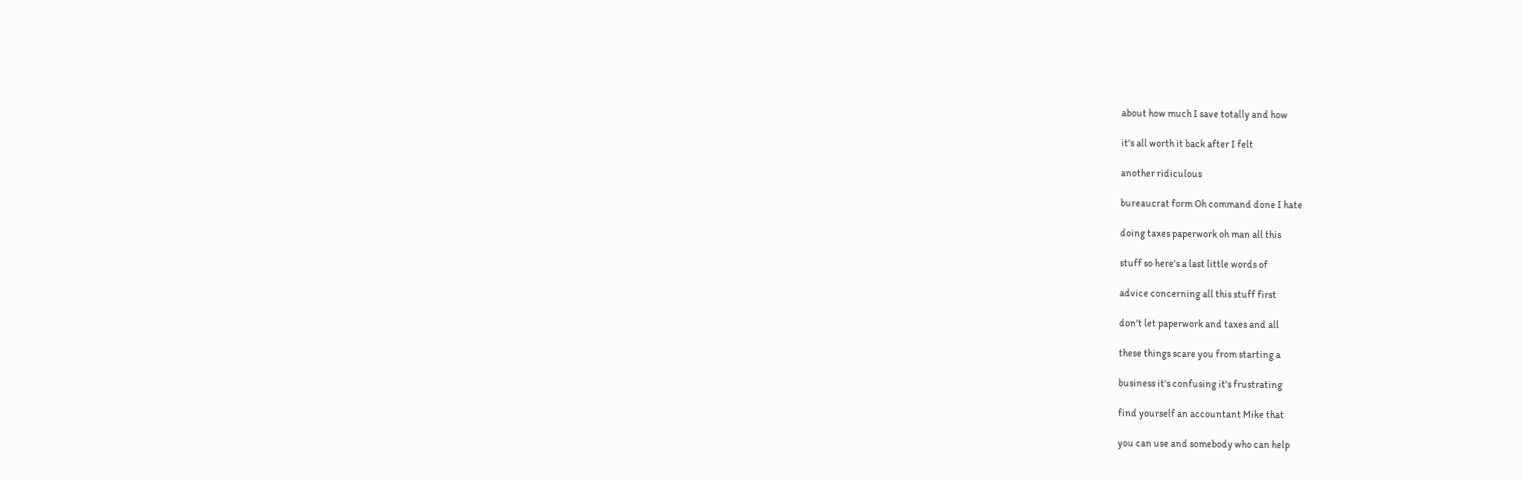about how much I save totally and how

it's all worth it back after I felt

another ridiculous

bureaucrat form Oh command done I hate

doing taxes paperwork oh man all this

stuff so here's a last little words of

advice concerning all this stuff first

don't let paperwork and taxes and all

these things scare you from starting a

business it's confusing it's frustrating

find yourself an accountant Mike that

you can use and somebody who can help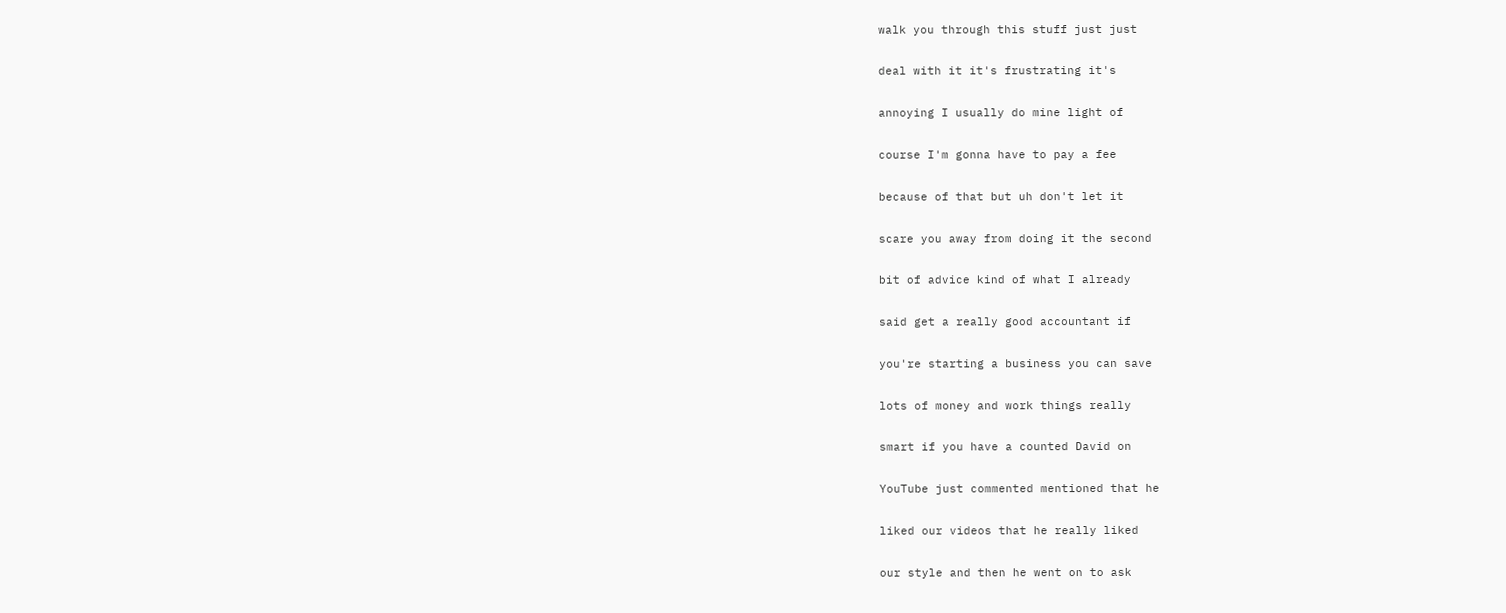walk you through this stuff just just

deal with it it's frustrating it's

annoying I usually do mine light of

course I'm gonna have to pay a fee

because of that but uh don't let it

scare you away from doing it the second

bit of advice kind of what I already

said get a really good accountant if

you're starting a business you can save

lots of money and work things really

smart if you have a counted David on

YouTube just commented mentioned that he

liked our videos that he really liked

our style and then he went on to ask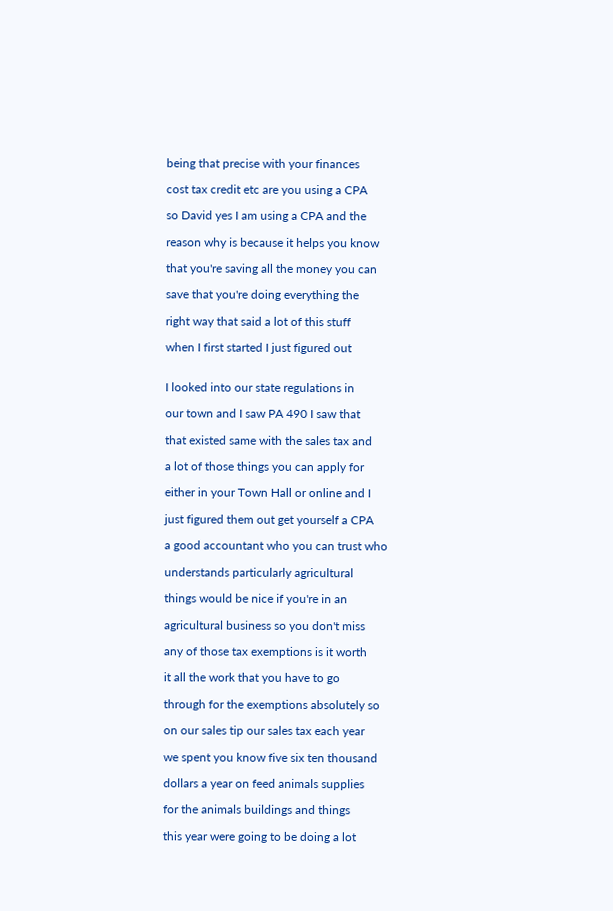being that precise with your finances

cost tax credit etc are you using a CPA

so David yes I am using a CPA and the

reason why is because it helps you know

that you're saving all the money you can

save that you're doing everything the

right way that said a lot of this stuff

when I first started I just figured out


I looked into our state regulations in

our town and I saw PA 490 I saw that

that existed same with the sales tax and

a lot of those things you can apply for

either in your Town Hall or online and I

just figured them out get yourself a CPA

a good accountant who you can trust who

understands particularly agricultural

things would be nice if you're in an

agricultural business so you don't miss

any of those tax exemptions is it worth

it all the work that you have to go

through for the exemptions absolutely so

on our sales tip our sales tax each year

we spent you know five six ten thousand

dollars a year on feed animals supplies

for the animals buildings and things

this year were going to be doing a lot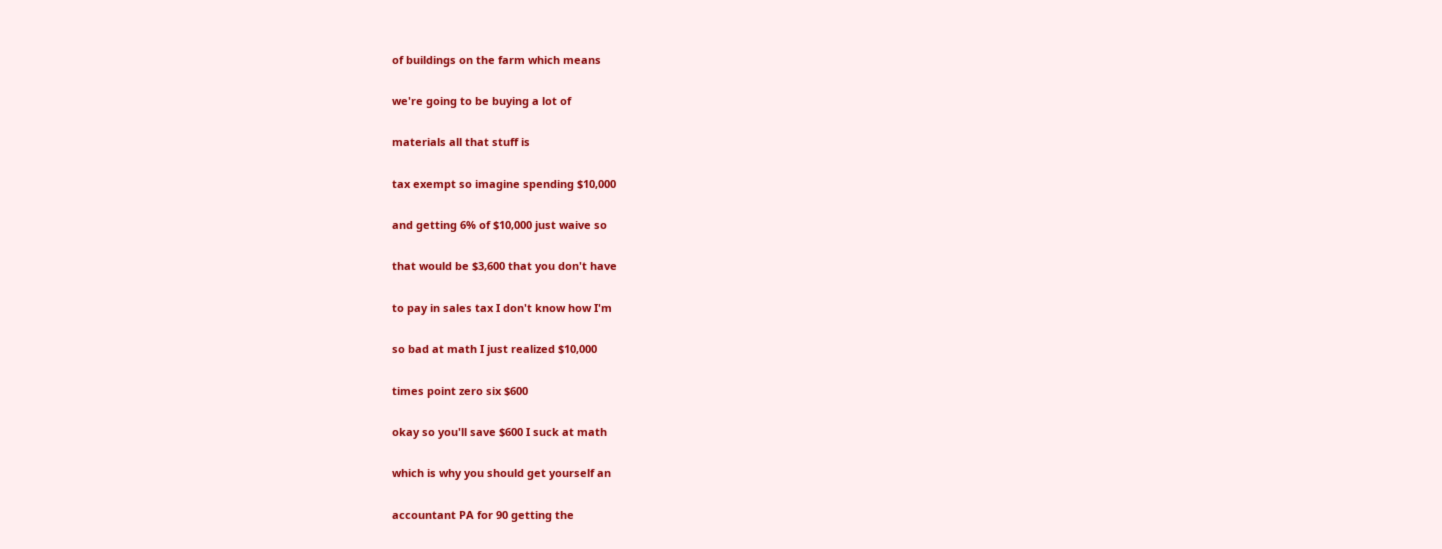of buildings on the farm which means

we're going to be buying a lot of

materials all that stuff is

tax exempt so imagine spending $10,000

and getting 6% of $10,000 just waive so

that would be $3,600 that you don't have

to pay in sales tax I don't know how I'm

so bad at math I just realized $10,000

times point zero six $600

okay so you'll save $600 I suck at math

which is why you should get yourself an

accountant PA for 90 getting the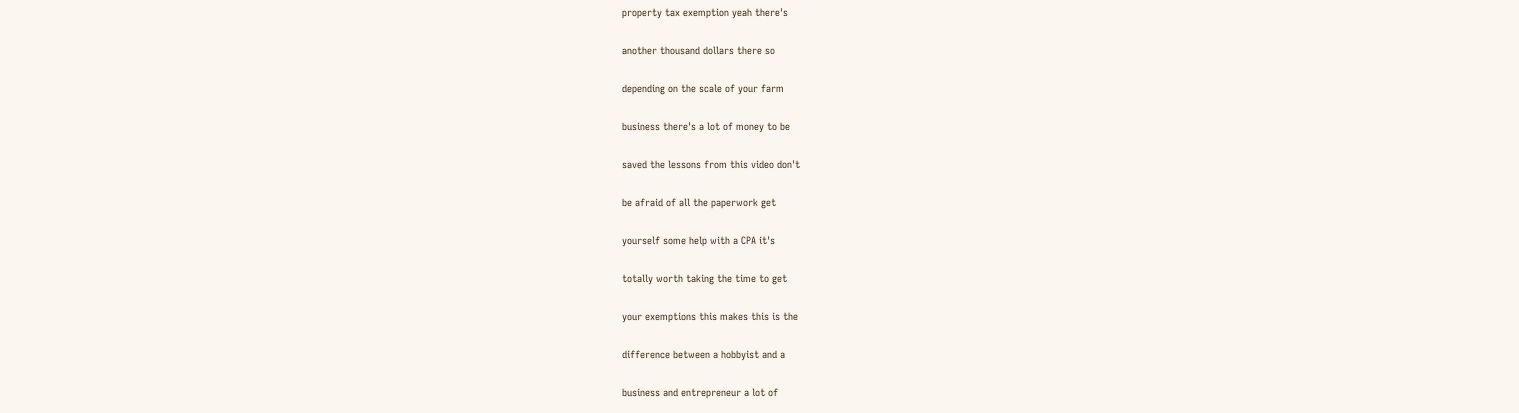property tax exemption yeah there's

another thousand dollars there so

depending on the scale of your farm

business there's a lot of money to be

saved the lessons from this video don't

be afraid of all the paperwork get

yourself some help with a CPA it's

totally worth taking the time to get

your exemptions this makes this is the

difference between a hobbyist and a

business and entrepreneur a lot of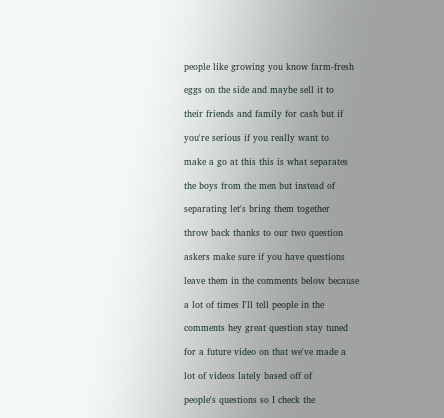people like growing you know farm-fresh

eggs on the side and maybe sell it to

their friends and family for cash but if

you're serious if you really want to

make a go at this this is what separates

the boys from the men but instead of

separating let's bring them together

throw back thanks to our two question

askers make sure if you have questions

leave them in the comments below because

a lot of times I'll tell people in the

comments hey great question stay tuned

for a future video on that we've made a

lot of videos lately based off of

people's questions so I check the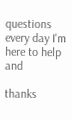questions every day I'm here to help and

thanks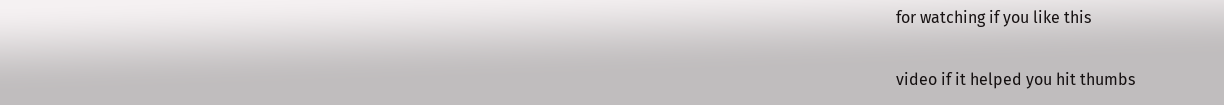for watching if you like this

video if it helped you hit thumbs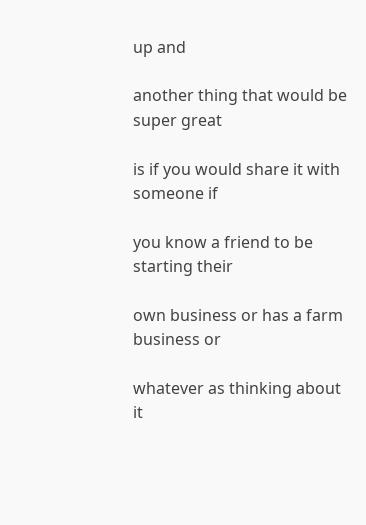up and

another thing that would be super great

is if you would share it with someone if

you know a friend to be starting their

own business or has a farm business or

whatever as thinking about it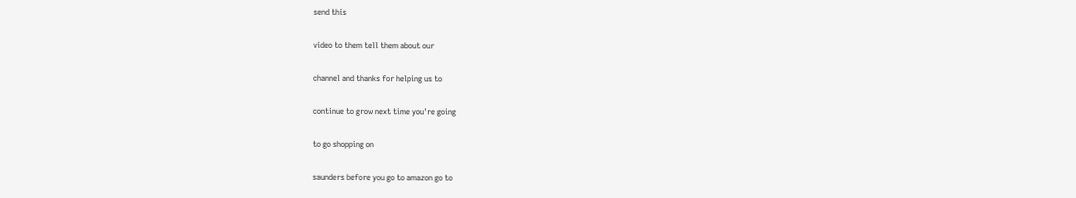send this

video to them tell them about our

channel and thanks for helping us to

continue to grow next time you're going

to go shopping on

saunders before you go to amazon go to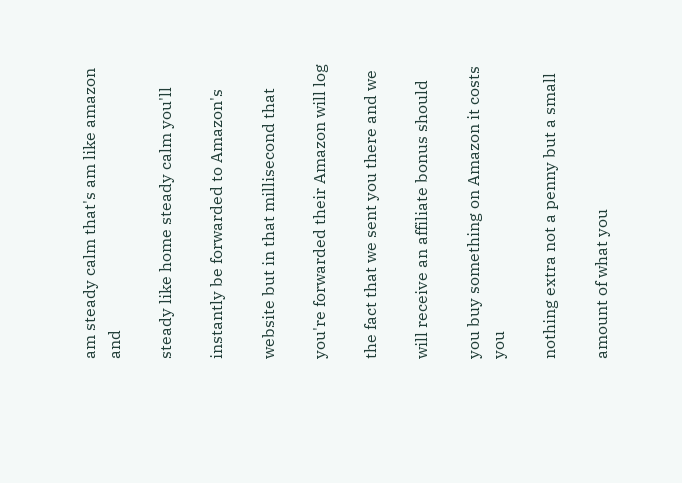am steady calm that's am like amazon and

steady like home steady calm you'll

instantly be forwarded to Amazon's

website but in that millisecond that

you're forwarded their Amazon will log

the fact that we sent you there and we

will receive an affiliate bonus should

you buy something on Amazon it costs you

nothing extra not a penny but a small

amount of what you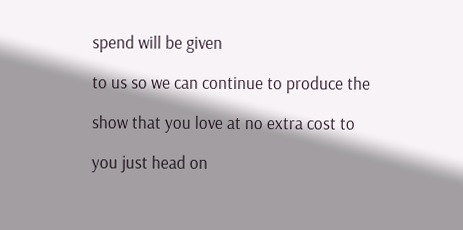spend will be given

to us so we can continue to produce the

show that you love at no extra cost to

you just head on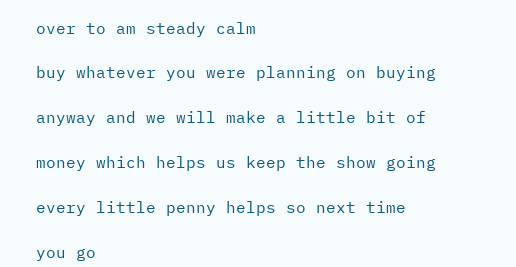over to am steady calm

buy whatever you were planning on buying

anyway and we will make a little bit of

money which helps us keep the show going

every little penny helps so next time

you go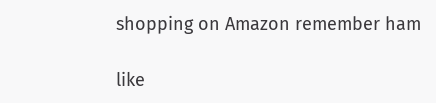shopping on Amazon remember ham

like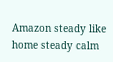Amazon steady like home steady calm